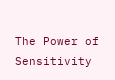The Power of Sensitivity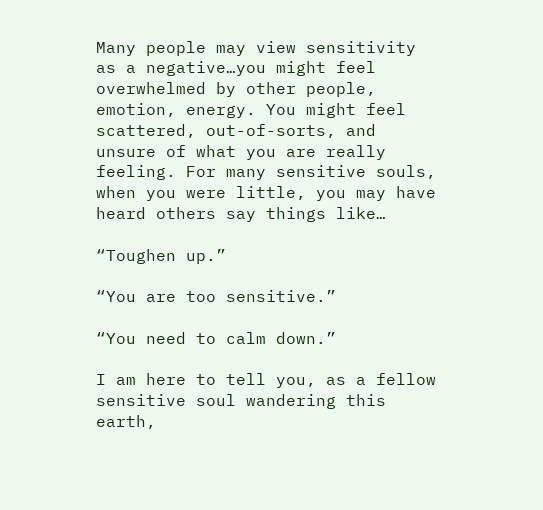Many people may view sensitivity as a negative…you might feel overwhelmed by other people, emotion, energy. You might feel scattered, out-of-sorts, and unsure of what you are really feeling. For many sensitive souls, when you were little, you may have heard others say things like…

“Toughen up.”

“You are too sensitive.”

“You need to calm down.”

I am here to tell you, as a fellow sensitive soul wandering this earth,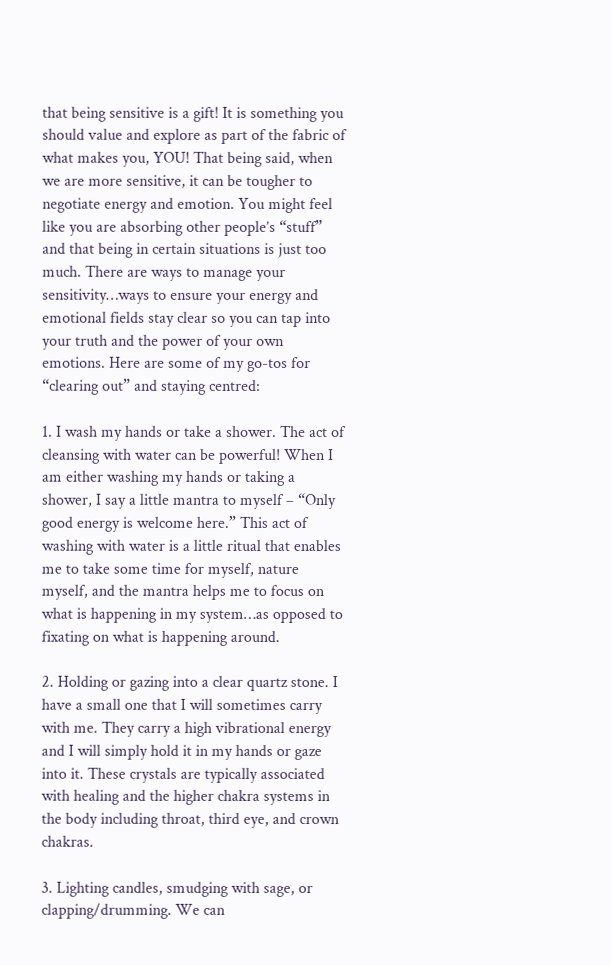that being sensitive is a gift! It is something you should value and explore as part of the fabric of what makes you, YOU! That being said, when we are more sensitive, it can be tougher to negotiate energy and emotion. You might feel like you are absorbing other people’s “stuff” and that being in certain situations is just too much. There are ways to manage your sensitivity…ways to ensure your energy and emotional fields stay clear so you can tap into your truth and the power of your own emotions. Here are some of my go-tos for “clearing out” and staying centred:

1. I wash my hands or take a shower. The act of cleansing with water can be powerful! When I am either washing my hands or taking a shower, I say a little mantra to myself – “Only good energy is welcome here.” This act of washing with water is a little ritual that enables me to take some time for myself, nature myself, and the mantra helps me to focus on what is happening in my system…as opposed to fixating on what is happening around.

2. Holding or gazing into a clear quartz stone. I have a small one that I will sometimes carry with me. They carry a high vibrational energy and I will simply hold it in my hands or gaze into it. These crystals are typically associated with healing and the higher chakra systems in the body including throat, third eye, and crown chakras.

3. Lighting candles, smudging with sage, or clapping/drumming. We can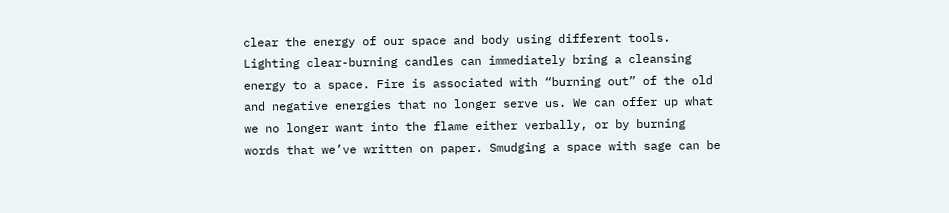clear the energy of our space and body using different tools. Lighting clear-burning candles can immediately bring a cleansing energy to a space. Fire is associated with “burning out” of the old and negative energies that no longer serve us. We can offer up what we no longer want into the flame either verbally, or by burning words that we’ve written on paper. Smudging a space with sage can be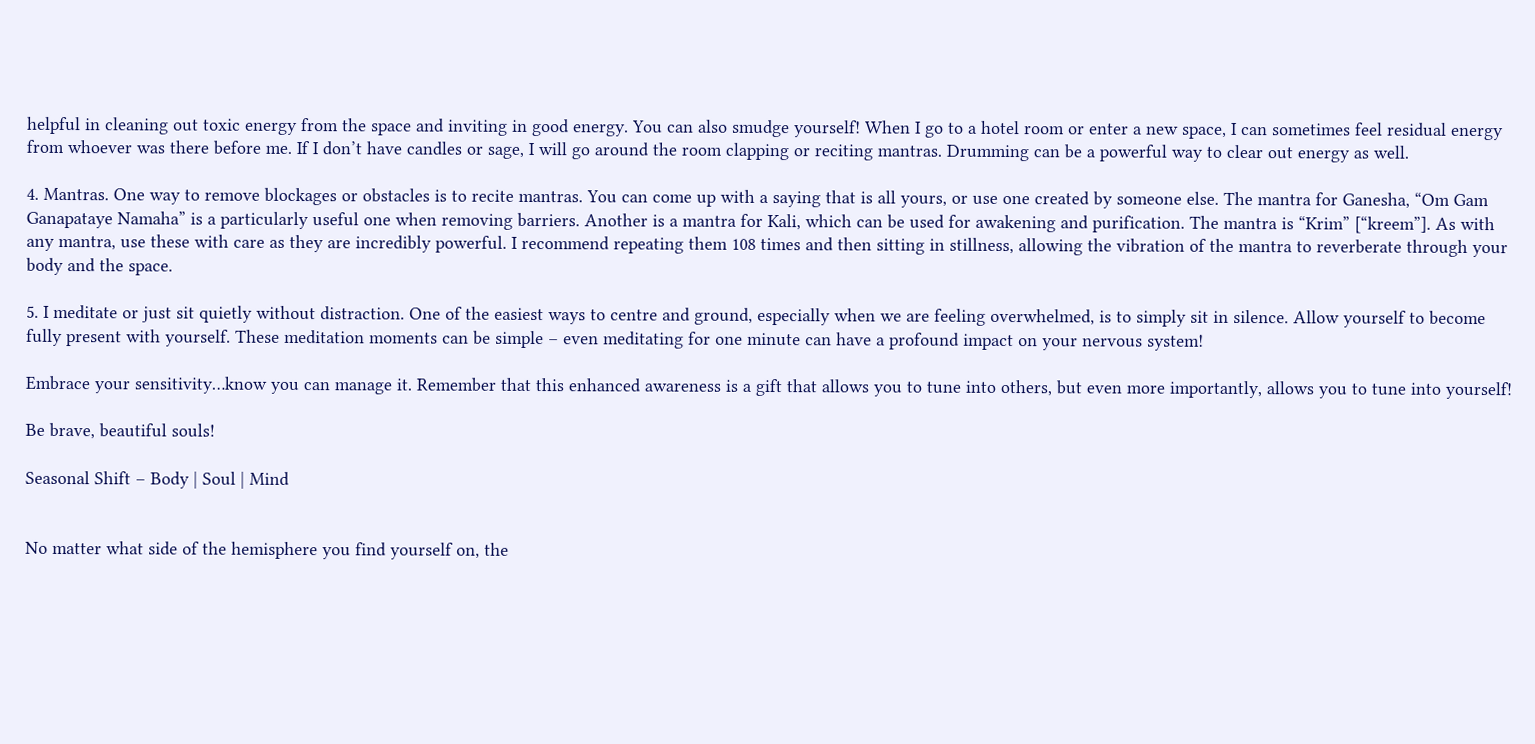helpful in cleaning out toxic energy from the space and inviting in good energy. You can also smudge yourself! When I go to a hotel room or enter a new space, I can sometimes feel residual energy from whoever was there before me. If I don’t have candles or sage, I will go around the room clapping or reciting mantras. Drumming can be a powerful way to clear out energy as well.

4. Mantras. One way to remove blockages or obstacles is to recite mantras. You can come up with a saying that is all yours, or use one created by someone else. The mantra for Ganesha, “Om Gam Ganapataye Namaha” is a particularly useful one when removing barriers. Another is a mantra for Kali, which can be used for awakening and purification. The mantra is “Krim” [“kreem”]. As with any mantra, use these with care as they are incredibly powerful. I recommend repeating them 108 times and then sitting in stillness, allowing the vibration of the mantra to reverberate through your body and the space.

5. I meditate or just sit quietly without distraction. One of the easiest ways to centre and ground, especially when we are feeling overwhelmed, is to simply sit in silence. Allow yourself to become fully present with yourself. These meditation moments can be simple – even meditating for one minute can have a profound impact on your nervous system!

Embrace your sensitivity…know you can manage it. Remember that this enhanced awareness is a gift that allows you to tune into others, but even more importantly, allows you to tune into yourself!

Be brave, beautiful souls!

Seasonal Shift – Body | Soul | Mind


No matter what side of the hemisphere you find yourself on, the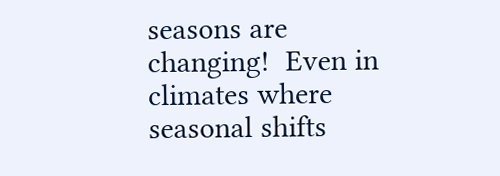seasons are changing!  Even in climates where seasonal shifts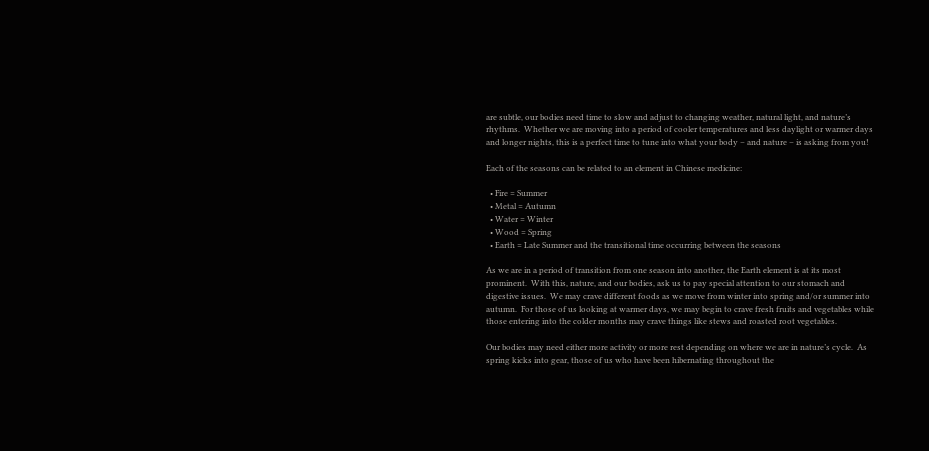are subtle, our bodies need time to slow and adjust to changing weather, natural light, and nature’s rhythms.  Whether we are moving into a period of cooler temperatures and less daylight or warmer days and longer nights, this is a perfect time to tune into what your body – and nature – is asking from you!

Each of the seasons can be related to an element in Chinese medicine:

  • Fire = Summer
  • Metal = Autumn
  • Water = Winter
  • Wood = Spring
  • Earth = Late Summer and the transitional time occurring between the seasons

As we are in a period of transition from one season into another, the Earth element is at its most prominent.  With this, nature, and our bodies, ask us to pay special attention to our stomach and digestive issues.  We may crave different foods as we move from winter into spring and/or summer into autumn.  For those of us looking at warmer days, we may begin to crave fresh fruits and vegetables while those entering into the colder months may crave things like stews and roasted root vegetables.

Our bodies may need either more activity or more rest depending on where we are in nature’s cycle.  As spring kicks into gear, those of us who have been hibernating throughout the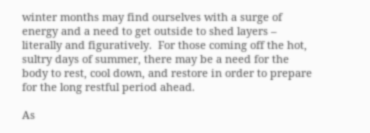winter months may find ourselves with a surge of energy and a need to get outside to shed layers – literally and figuratively.  For those coming off the hot, sultry days of summer, there may be a need for the body to rest, cool down, and restore in order to prepare for the long restful period ahead.

As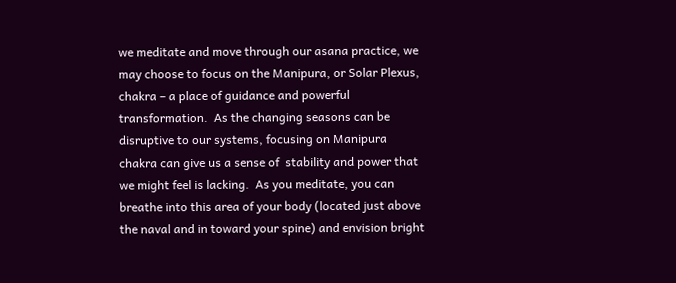we meditate and move through our asana practice, we may choose to focus on the Manipura, or Solar Plexus, chakra – a place of guidance and powerful transformation.  As the changing seasons can be disruptive to our systems, focusing on Manipura chakra can give us a sense of  stability and power that we might feel is lacking.  As you meditate, you can breathe into this area of your body (located just above the naval and in toward your spine) and envision bright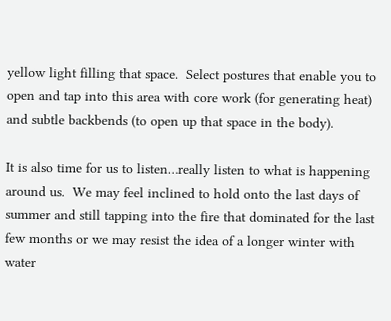yellow light filling that space.  Select postures that enable you to open and tap into this area with core work (for generating heat) and subtle backbends (to open up that space in the body).

It is also time for us to listen…really listen to what is happening around us.  We may feel inclined to hold onto the last days of summer and still tapping into the fire that dominated for the last few months or we may resist the idea of a longer winter with water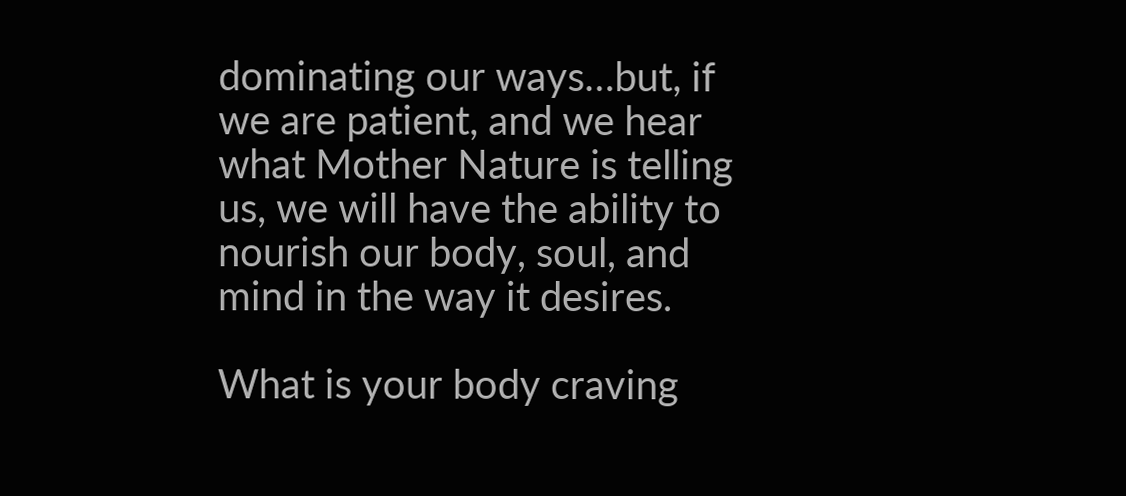dominating our ways…but, if we are patient, and we hear what Mother Nature is telling us, we will have the ability to nourish our body, soul, and mind in the way it desires.

What is your body craving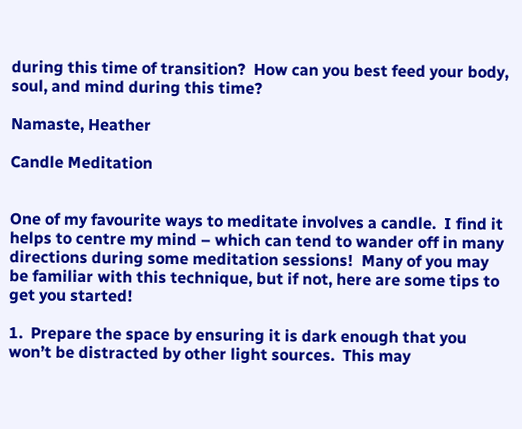during this time of transition?  How can you best feed your body, soul, and mind during this time?

Namaste, Heather

Candle Meditation


One of my favourite ways to meditate involves a candle.  I find it helps to centre my mind – which can tend to wander off in many directions during some meditation sessions!  Many of you may be familiar with this technique, but if not, here are some tips to get you started!

1.  Prepare the space by ensuring it is dark enough that you won’t be distracted by other light sources.  This may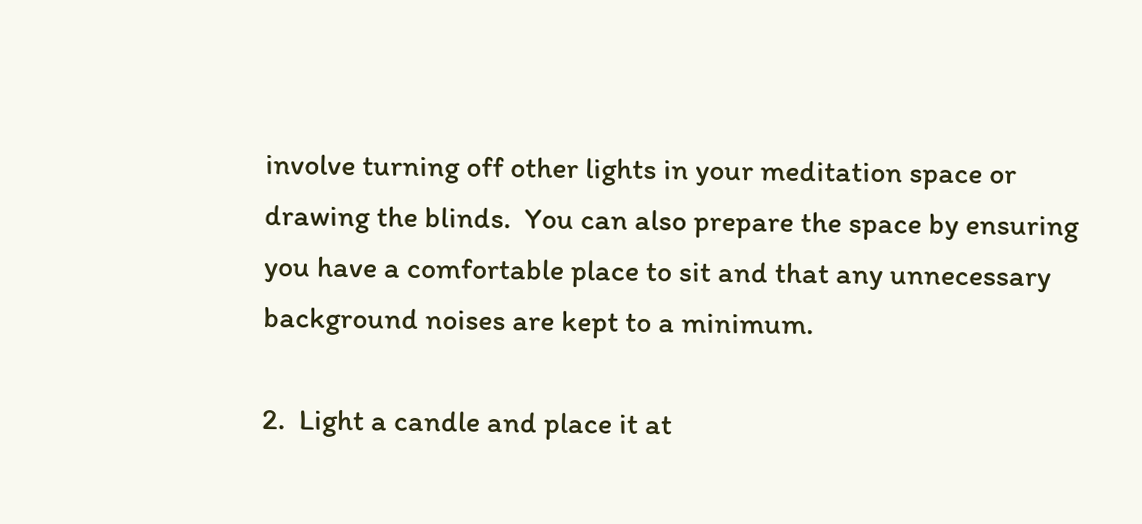involve turning off other lights in your meditation space or drawing the blinds.  You can also prepare the space by ensuring you have a comfortable place to sit and that any unnecessary background noises are kept to a minimum.

2.  Light a candle and place it at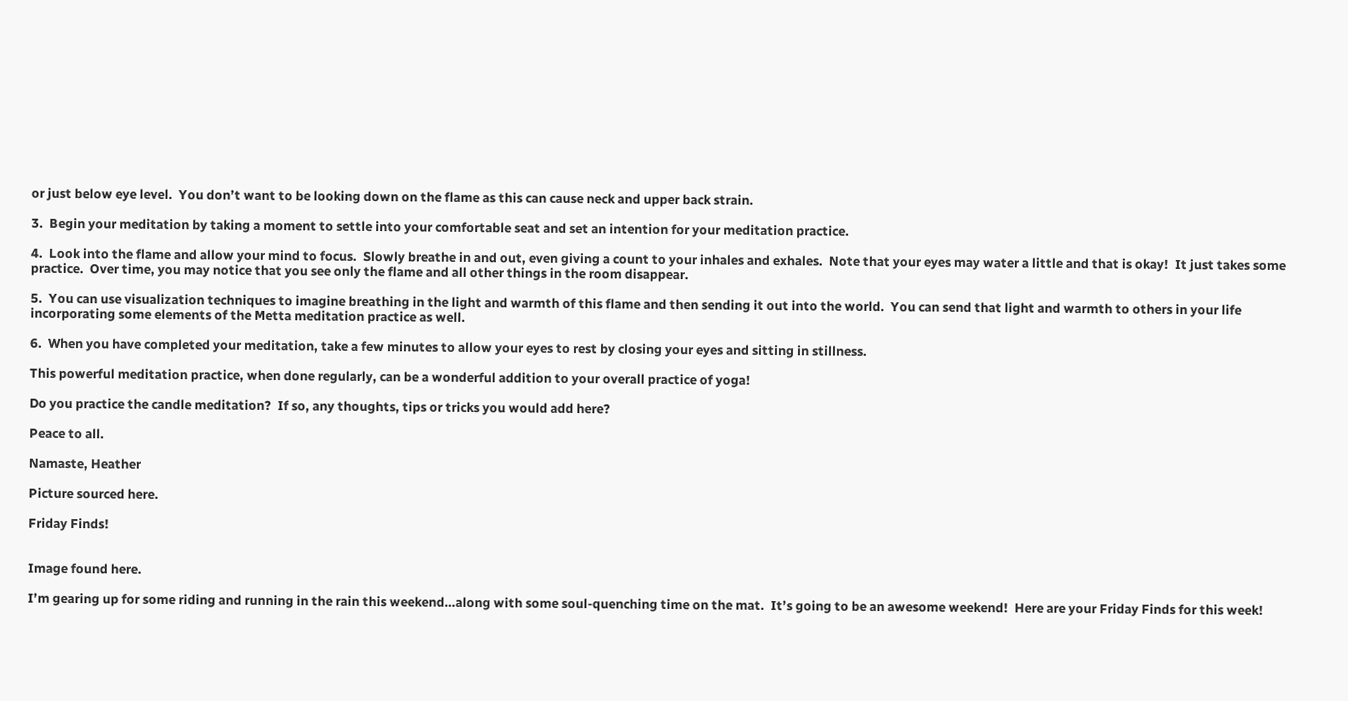or just below eye level.  You don’t want to be looking down on the flame as this can cause neck and upper back strain.

3.  Begin your meditation by taking a moment to settle into your comfortable seat and set an intention for your meditation practice.

4.  Look into the flame and allow your mind to focus.  Slowly breathe in and out, even giving a count to your inhales and exhales.  Note that your eyes may water a little and that is okay!  It just takes some practice.  Over time, you may notice that you see only the flame and all other things in the room disappear.

5.  You can use visualization techniques to imagine breathing in the light and warmth of this flame and then sending it out into the world.  You can send that light and warmth to others in your life incorporating some elements of the Metta meditation practice as well.

6.  When you have completed your meditation, take a few minutes to allow your eyes to rest by closing your eyes and sitting in stillness.

This powerful meditation practice, when done regularly, can be a wonderful addition to your overall practice of yoga!

Do you practice the candle meditation?  If so, any thoughts, tips or tricks you would add here?

Peace to all.

Namaste, Heather

Picture sourced here.

Friday Finds!


Image found here.

I’m gearing up for some riding and running in the rain this weekend…along with some soul-quenching time on the mat.  It’s going to be an awesome weekend!  Here are your Friday Finds for this week!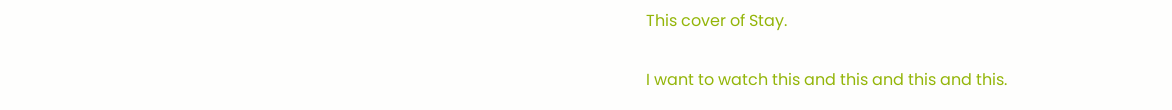This cover of Stay.

I want to watch this and this and this and this.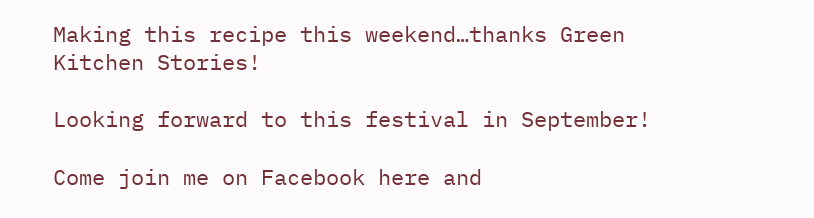Making this recipe this weekend…thanks Green Kitchen Stories!

Looking forward to this festival in September!

Come join me on Facebook here and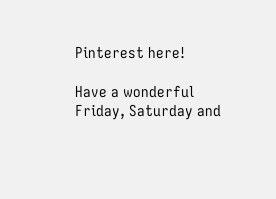Pinterest here!

Have a wonderful Friday, Saturday and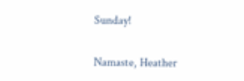Sunday!

Namaste, Heather